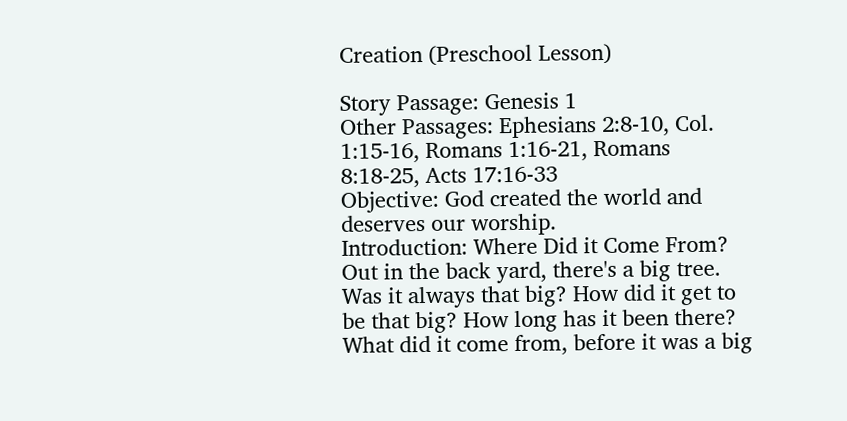Creation (Preschool Lesson)

Story Passage: Genesis 1
Other Passages: Ephesians 2:8-10, Col. 1:15-16, Romans 1:16-21, Romans 8:18-25, Acts 17:16-33
Objective: God created the world and deserves our worship.
Introduction: Where Did it Come From?
Out in the back yard, there's a big tree. Was it always that big? How did it get to be that big? How long has it been there? What did it come from, before it was a big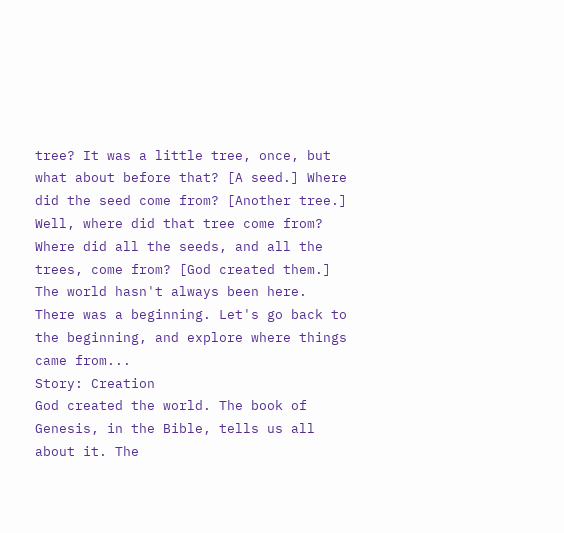tree? It was a little tree, once, but what about before that? [A seed.] Where did the seed come from? [Another tree.] Well, where did that tree come from? Where did all the seeds, and all the trees, come from? [God created them.] The world hasn't always been here. There was a beginning. Let's go back to the beginning, and explore where things came from...
Story: Creation
God created the world. The book of Genesis, in the Bible, tells us all about it. The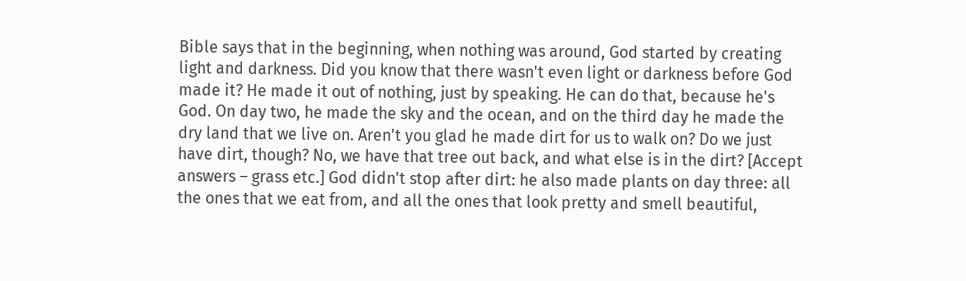Bible says that in the beginning, when nothing was around, God started by creating light and darkness. Did you know that there wasn't even light or darkness before God made it? He made it out of nothing, just by speaking. He can do that, because he's God. On day two, he made the sky and the ocean, and on the third day he made the dry land that we live on. Aren't you glad he made dirt for us to walk on? Do we just have dirt, though? No, we have that tree out back, and what else is in the dirt? [Accept answers – grass etc.] God didn't stop after dirt: he also made plants on day three: all the ones that we eat from, and all the ones that look pretty and smell beautiful,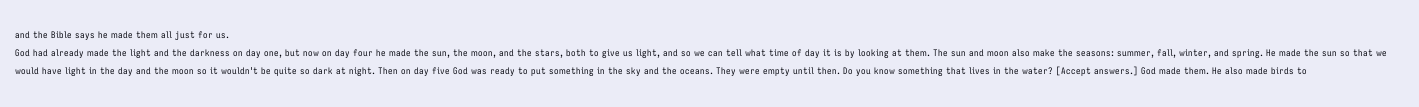and the Bible says he made them all just for us.
God had already made the light and the darkness on day one, but now on day four he made the sun, the moon, and the stars, both to give us light, and so we can tell what time of day it is by looking at them. The sun and moon also make the seasons: summer, fall, winter, and spring. He made the sun so that we would have light in the day and the moon so it wouldn't be quite so dark at night. Then on day five God was ready to put something in the sky and the oceans. They were empty until then. Do you know something that lives in the water? [Accept answers.] God made them. He also made birds to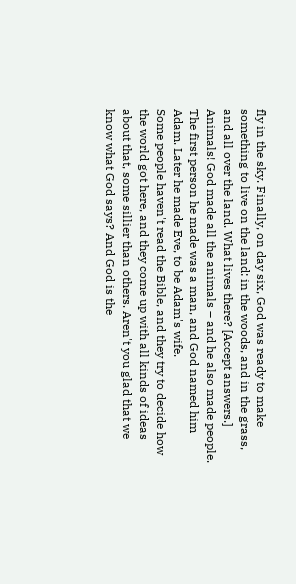fly in the sky. Finally, on day six, God was ready to make something to live on the land: in the woods, and in the grass, and all over the land. What lives there? [Accept answers.] Animals! God made all the animals – and he also made people. The first person he made was a man, and God named him Adam. Later he made Eve, to be Adam's wife.
Some people haven't read the Bible, and they try to decide how the world got here, and they come up with all kinds of ideas about that, some sillier than others. Aren't you glad that we know what God says? And God is the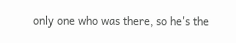only one who was there, so he's the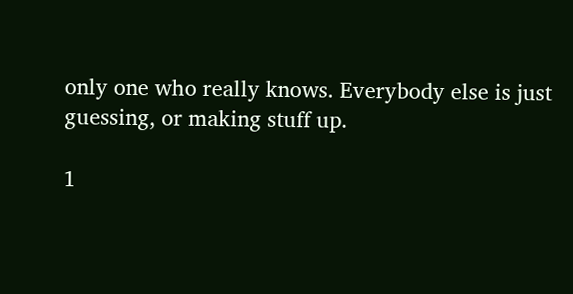only one who really knows. Everybody else is just guessing, or making stuff up.

1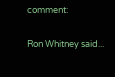comment:

Ron Whitney said...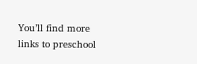You’ll find more links to preschool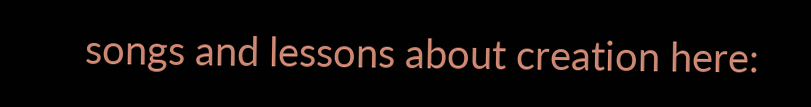songs and lessons about creation here: